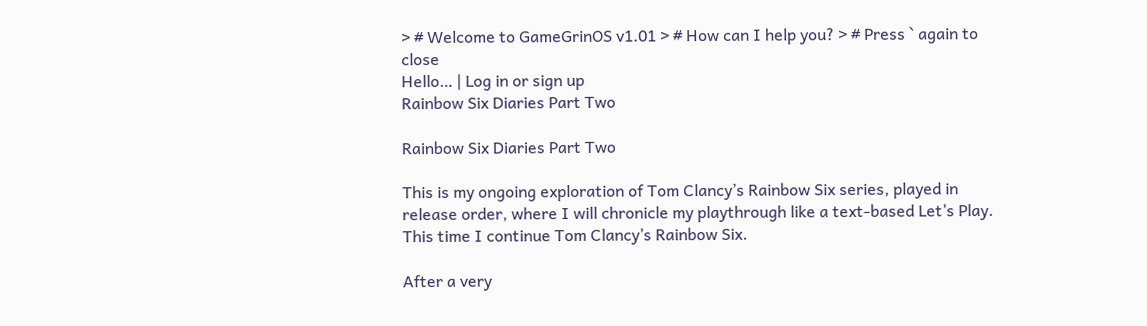> # Welcome to GameGrinOS v1.01 > # How can I help you? > # Press ` again to close
Hello… | Log in or sign up
Rainbow Six Diaries Part Two

Rainbow Six Diaries Part Two

This is my ongoing exploration of Tom Clancy’s Rainbow Six series, played in release order, where I will chronicle my playthrough like a text-based Let’s Play. This time I continue Tom Clancy’s Rainbow Six.

After a very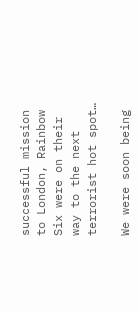successful mission to London, Rainbow Six were on their way to the next terrorist hot spot…

We were soon being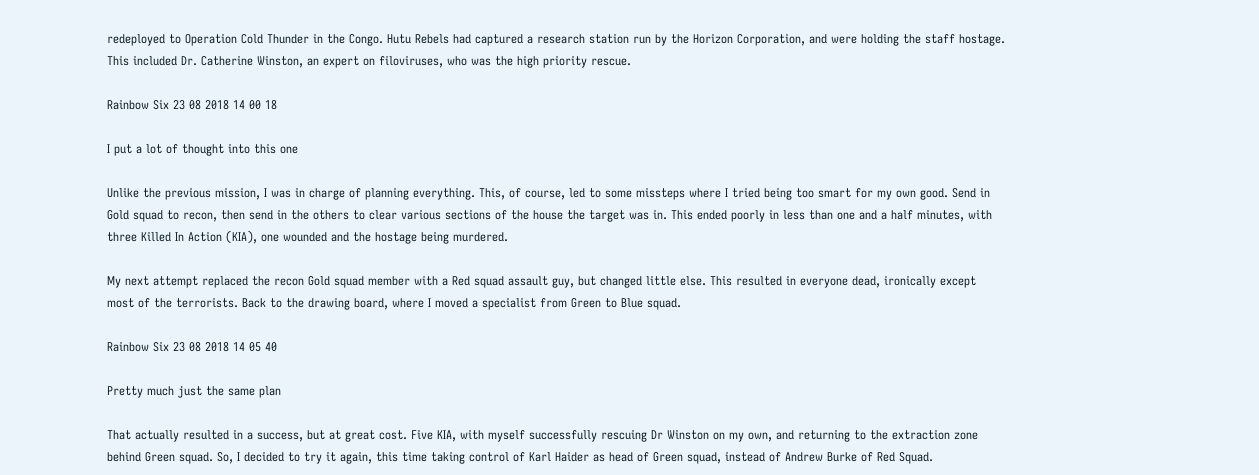redeployed to Operation Cold Thunder in the Congo. Hutu Rebels had captured a research station run by the Horizon Corporation, and were holding the staff hostage. This included Dr. Catherine Winston, an expert on filoviruses, who was the high priority rescue.

Rainbow Six 23 08 2018 14 00 18

I put a lot of thought into this one

Unlike the previous mission, I was in charge of planning everything. This, of course, led to some missteps where I tried being too smart for my own good. Send in Gold squad to recon, then send in the others to clear various sections of the house the target was in. This ended poorly in less than one and a half minutes, with three Killed In Action (KIA), one wounded and the hostage being murdered.

My next attempt replaced the recon Gold squad member with a Red squad assault guy, but changed little else. This resulted in everyone dead, ironically except most of the terrorists. Back to the drawing board, where I moved a specialist from Green to Blue squad.

Rainbow Six 23 08 2018 14 05 40

Pretty much just the same plan

That actually resulted in a success, but at great cost. Five KIA, with myself successfully rescuing Dr Winston on my own, and returning to the extraction zone behind Green squad. So, I decided to try it again, this time taking control of Karl Haider as head of Green squad, instead of Andrew Burke of Red Squad.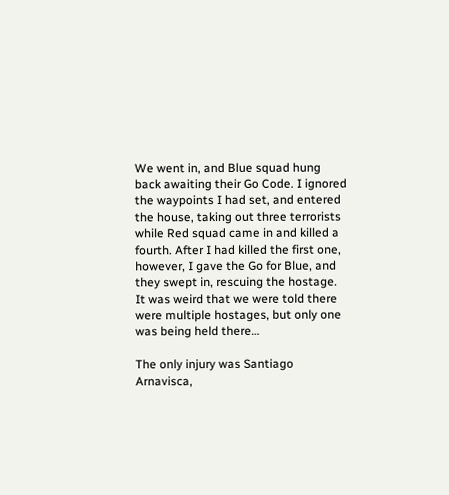We went in, and Blue squad hung back awaiting their Go Code. I ignored the waypoints I had set, and entered the house, taking out three terrorists while Red squad came in and killed a fourth. After I had killed the first one, however, I gave the Go for Blue, and they swept in, rescuing the hostage. It was weird that we were told there were multiple hostages, but only one was being held there…

The only injury was Santiago Arnavisca,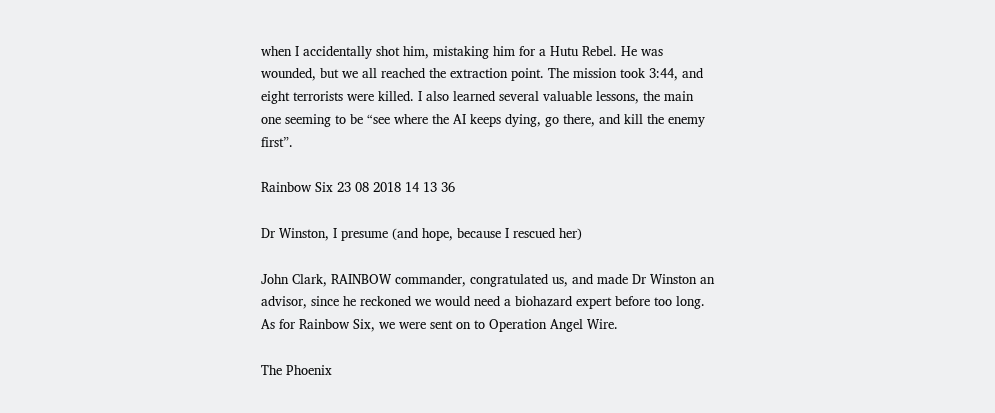when I accidentally shot him, mistaking him for a Hutu Rebel. He was wounded, but we all reached the extraction point. The mission took 3:44, and eight terrorists were killed. I also learned several valuable lessons, the main one seeming to be “see where the AI keeps dying, go there, and kill the enemy first”.

Rainbow Six 23 08 2018 14 13 36

Dr Winston, I presume (and hope, because I rescued her)

John Clark, RAINBOW commander, congratulated us, and made Dr Winston an advisor, since he reckoned we would need a biohazard expert before too long. As for Rainbow Six, we were sent on to Operation Angel Wire.

The Phoenix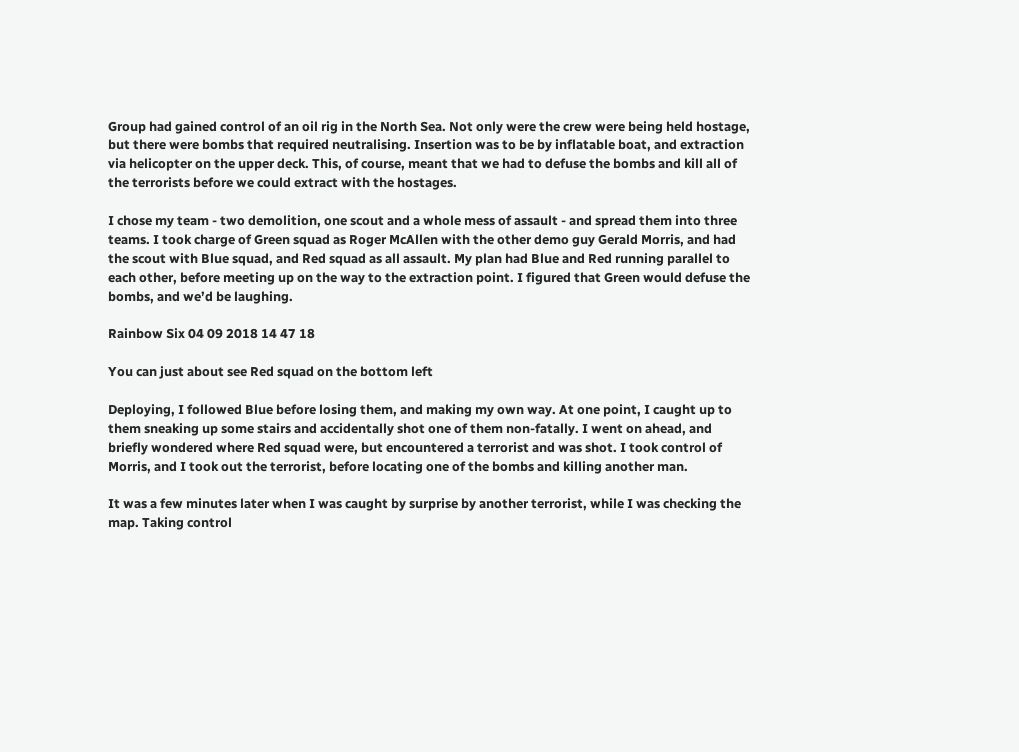Group had gained control of an oil rig in the North Sea. Not only were the crew were being held hostage, but there were bombs that required neutralising. Insertion was to be by inflatable boat, and extraction via helicopter on the upper deck. This, of course, meant that we had to defuse the bombs and kill all of the terrorists before we could extract with the hostages.

I chose my team - two demolition, one scout and a whole mess of assault - and spread them into three teams. I took charge of Green squad as Roger McAllen with the other demo guy Gerald Morris, and had the scout with Blue squad, and Red squad as all assault. My plan had Blue and Red running parallel to each other, before meeting up on the way to the extraction point. I figured that Green would defuse the bombs, and we’d be laughing.

Rainbow Six 04 09 2018 14 47 18

You can just about see Red squad on the bottom left

Deploying, I followed Blue before losing them, and making my own way. At one point, I caught up to them sneaking up some stairs and accidentally shot one of them non-fatally. I went on ahead, and briefly wondered where Red squad were, but encountered a terrorist and was shot. I took control of Morris, and I took out the terrorist, before locating one of the bombs and killing another man.

It was a few minutes later when I was caught by surprise by another terrorist, while I was checking the map. Taking control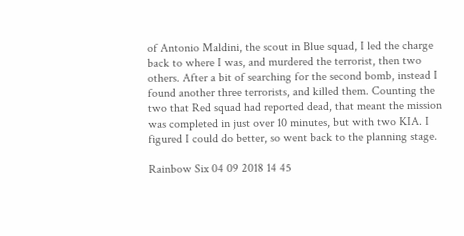of Antonio Maldini, the scout in Blue squad, I led the charge back to where I was, and murdered the terrorist, then two others. After a bit of searching for the second bomb, instead I found another three terrorists, and killed them. Counting the two that Red squad had reported dead, that meant the mission was completed in just over 10 minutes, but with two KIA. I figured I could do better, so went back to the planning stage.

Rainbow Six 04 09 2018 14 45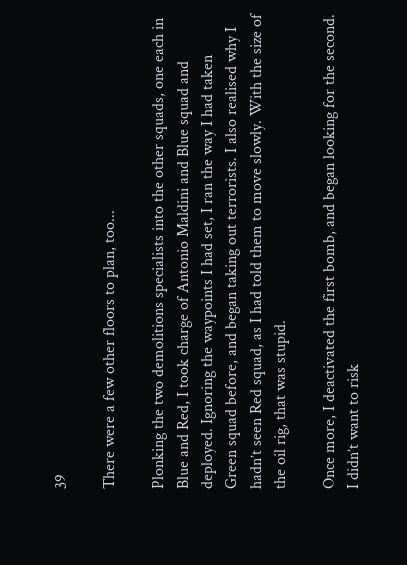39

There were a few other floors to plan, too...

Plonking the two demolitions specialists into the other squads, one each in Blue and Red, I took charge of Antonio Maldini and Blue squad and deployed. Ignoring the waypoints I had set, I ran the way I had taken Green squad before, and began taking out terrorists. I also realised why I hadn’t seen Red squad, as I had told them to move slowly. With the size of the oil rig, that was stupid.

Once more, I deactivated the first bomb, and began looking for the second. I didn’t want to risk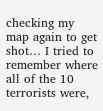checking my map again to get shot… I tried to remember where all of the 10 terrorists were,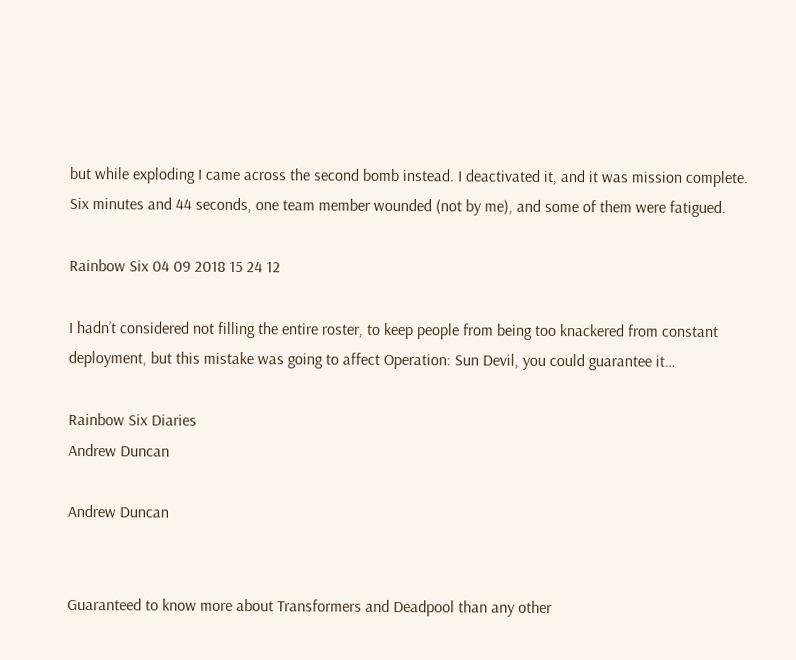but while exploding I came across the second bomb instead. I deactivated it, and it was mission complete. Six minutes and 44 seconds, one team member wounded (not by me), and some of them were fatigued.

Rainbow Six 04 09 2018 15 24 12

I hadn’t considered not filling the entire roster, to keep people from being too knackered from constant deployment, but this mistake was going to affect Operation: Sun Devil, you could guarantee it…

Rainbow Six Diaries
Andrew Duncan

Andrew Duncan


Guaranteed to know more about Transformers and Deadpool than any other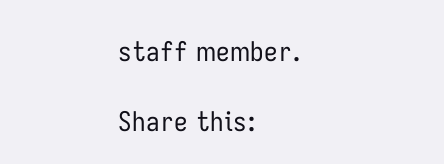staff member.

Share this: